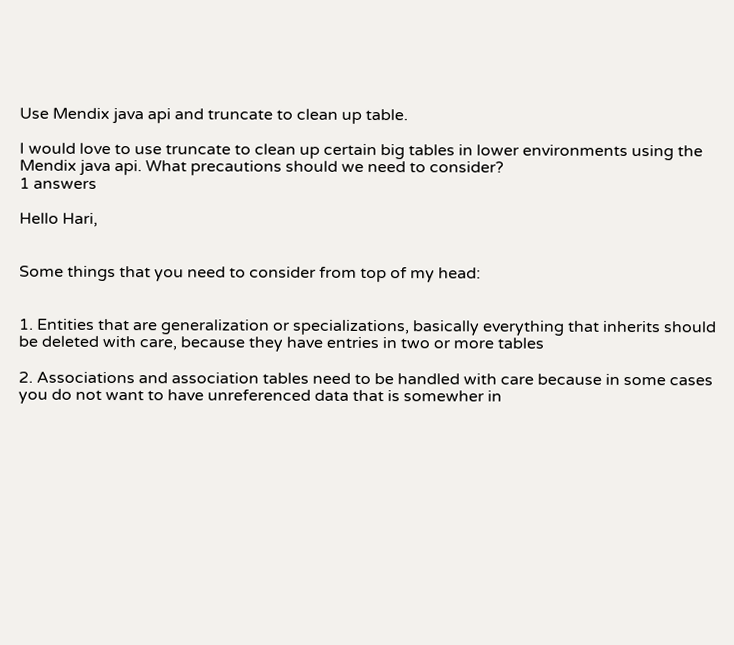Use Mendix java api and truncate to clean up table.

I would love to use truncate to clean up certain big tables in lower environments using the Mendix java api. What precautions should we need to consider?
1 answers

Hello Hari,


Some things that you need to consider from top of my head:


1. Entities that are generalization or specializations, basically everything that inherits should be deleted with care, because they have entries in two or more tables

2. Associations and association tables need to be handled with care because in some cases you do not want to have unreferenced data that is somewher in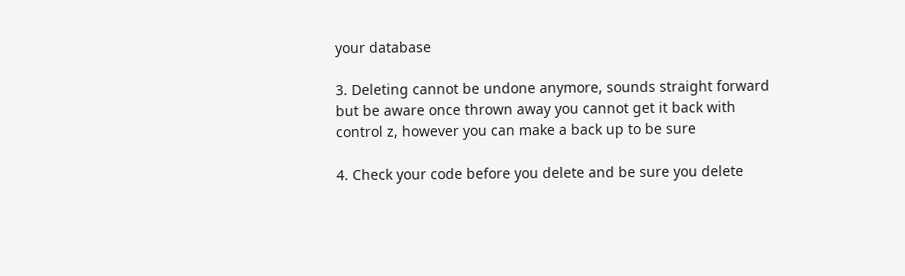your database

3. Deleting cannot be undone anymore, sounds straight forward but be aware once thrown away you cannot get it back with control z, however you can make a back up to be sure

4. Check your code before you delete and be sure you delete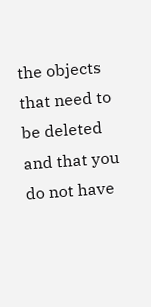the objects that need to be deleted and that you do not have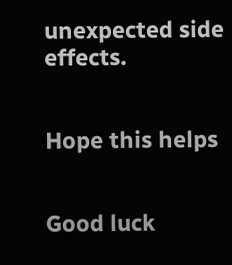unexpected side effects.


Hope this helps


Good luck